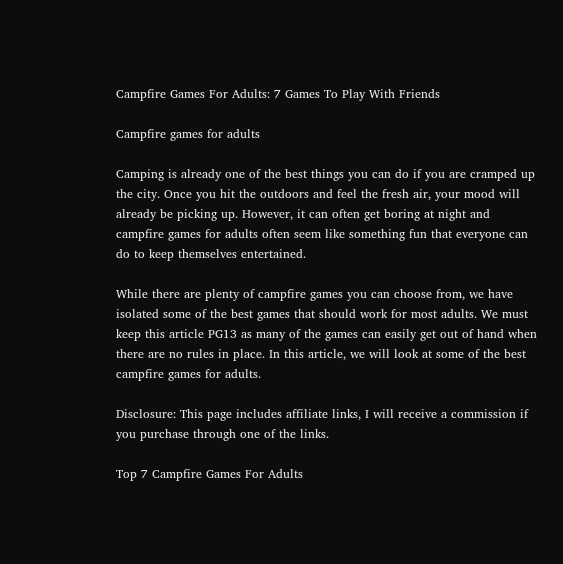Campfire Games For Adults: 7 Games To Play With Friends

Campfire games for adults

Camping is already one of the best things you can do if you are cramped up the city. Once you hit the outdoors and feel the fresh air, your mood will already be picking up. However, it can often get boring at night and campfire games for adults often seem like something fun that everyone can do to keep themselves entertained.

While there are plenty of campfire games you can choose from, we have isolated some of the best games that should work for most adults. We must keep this article PG13 as many of the games can easily get out of hand when there are no rules in place. In this article, we will look at some of the best campfire games for adults.

Disclosure: This page includes affiliate links, I will receive a commission if you purchase through one of the links.

Top 7 Campfire Games For Adults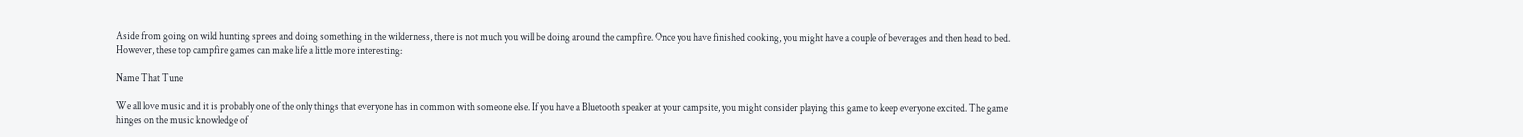Aside from going on wild hunting sprees and doing something in the wilderness, there is not much you will be doing around the campfire. Once you have finished cooking, you might have a couple of beverages and then head to bed. However, these top campfire games can make life a little more interesting:

Name That Tune

We all love music and it is probably one of the only things that everyone has in common with someone else. If you have a Bluetooth speaker at your campsite, you might consider playing this game to keep everyone excited. The game hinges on the music knowledge of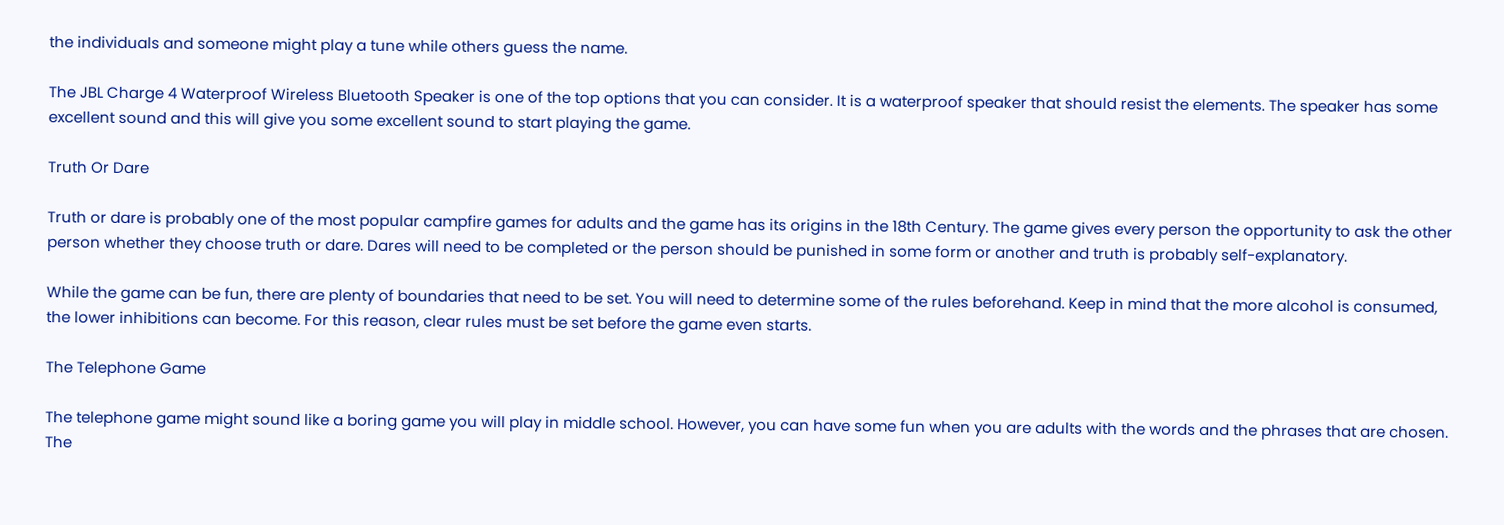the individuals and someone might play a tune while others guess the name.

The JBL Charge 4 Waterproof Wireless Bluetooth Speaker is one of the top options that you can consider. It is a waterproof speaker that should resist the elements. The speaker has some excellent sound and this will give you some excellent sound to start playing the game.

Truth Or Dare

Truth or dare is probably one of the most popular campfire games for adults and the game has its origins in the 18th Century. The game gives every person the opportunity to ask the other person whether they choose truth or dare. Dares will need to be completed or the person should be punished in some form or another and truth is probably self-explanatory.

While the game can be fun, there are plenty of boundaries that need to be set. You will need to determine some of the rules beforehand. Keep in mind that the more alcohol is consumed, the lower inhibitions can become. For this reason, clear rules must be set before the game even starts.

The Telephone Game

The telephone game might sound like a boring game you will play in middle school. However, you can have some fun when you are adults with the words and the phrases that are chosen. The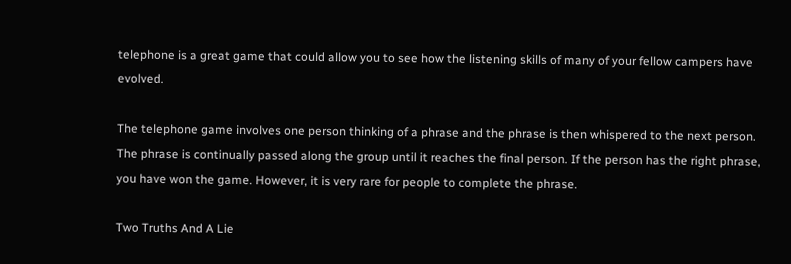telephone is a great game that could allow you to see how the listening skills of many of your fellow campers have evolved.

The telephone game involves one person thinking of a phrase and the phrase is then whispered to the next person. The phrase is continually passed along the group until it reaches the final person. If the person has the right phrase, you have won the game. However, it is very rare for people to complete the phrase.

Two Truths And A Lie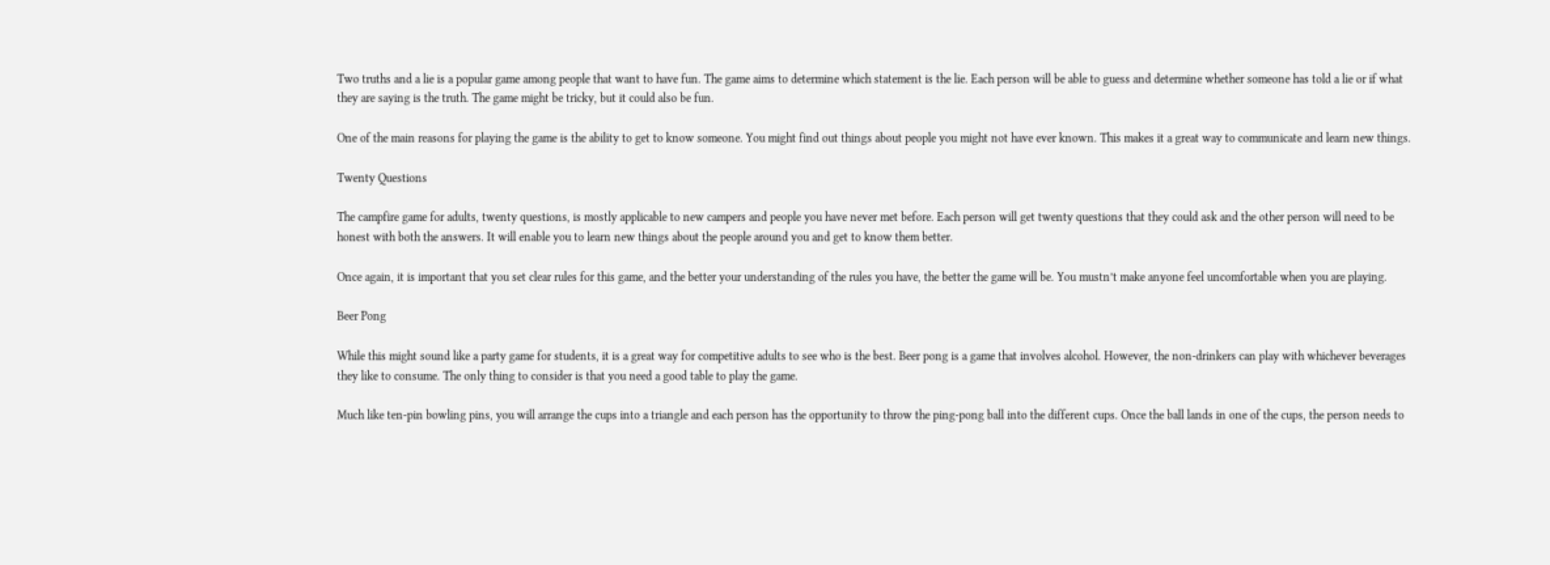Two truths and a lie is a popular game among people that want to have fun. The game aims to determine which statement is the lie. Each person will be able to guess and determine whether someone has told a lie or if what they are saying is the truth. The game might be tricky, but it could also be fun.

One of the main reasons for playing the game is the ability to get to know someone. You might find out things about people you might not have ever known. This makes it a great way to communicate and learn new things.

Twenty Questions

The campfire game for adults, twenty questions, is mostly applicable to new campers and people you have never met before. Each person will get twenty questions that they could ask and the other person will need to be honest with both the answers. It will enable you to learn new things about the people around you and get to know them better.

Once again, it is important that you set clear rules for this game, and the better your understanding of the rules you have, the better the game will be. You mustn’t make anyone feel uncomfortable when you are playing.

Beer Pong

While this might sound like a party game for students, it is a great way for competitive adults to see who is the best. Beer pong is a game that involves alcohol. However, the non-drinkers can play with whichever beverages they like to consume. The only thing to consider is that you need a good table to play the game.

Much like ten-pin bowling pins, you will arrange the cups into a triangle and each person has the opportunity to throw the ping-pong ball into the different cups. Once the ball lands in one of the cups, the person needs to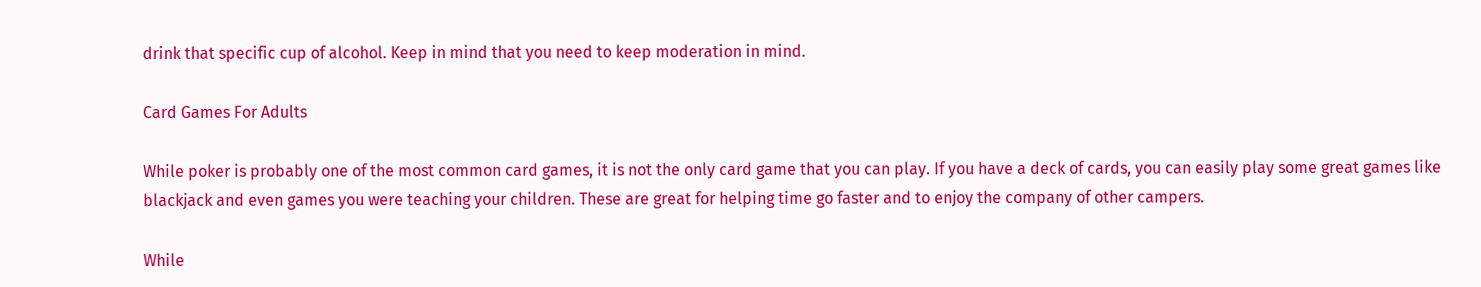drink that specific cup of alcohol. Keep in mind that you need to keep moderation in mind.

Card Games For Adults

While poker is probably one of the most common card games, it is not the only card game that you can play. If you have a deck of cards, you can easily play some great games like blackjack and even games you were teaching your children. These are great for helping time go faster and to enjoy the company of other campers.

While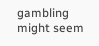gambling might seem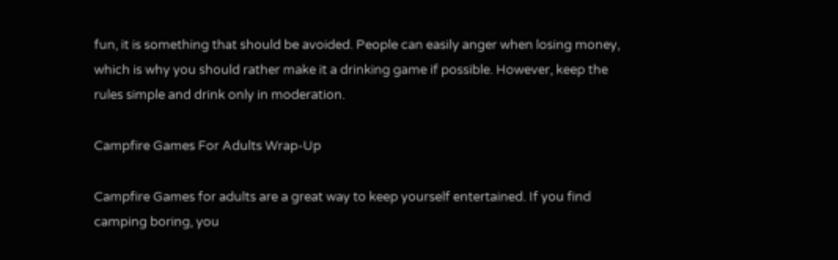fun, it is something that should be avoided. People can easily anger when losing money, which is why you should rather make it a drinking game if possible. However, keep the rules simple and drink only in moderation.

Campfire Games For Adults Wrap-Up

Campfire Games for adults are a great way to keep yourself entertained. If you find camping boring, you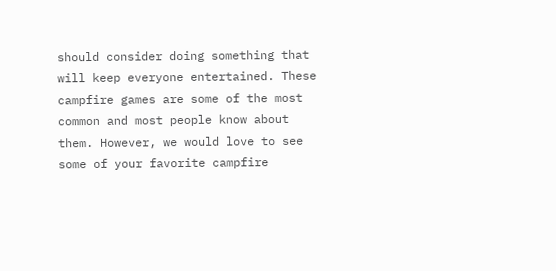should consider doing something that will keep everyone entertained. These campfire games are some of the most common and most people know about them. However, we would love to see some of your favorite campfire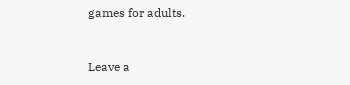games for adults.


Leave a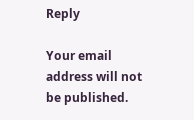Reply

Your email address will not be published.